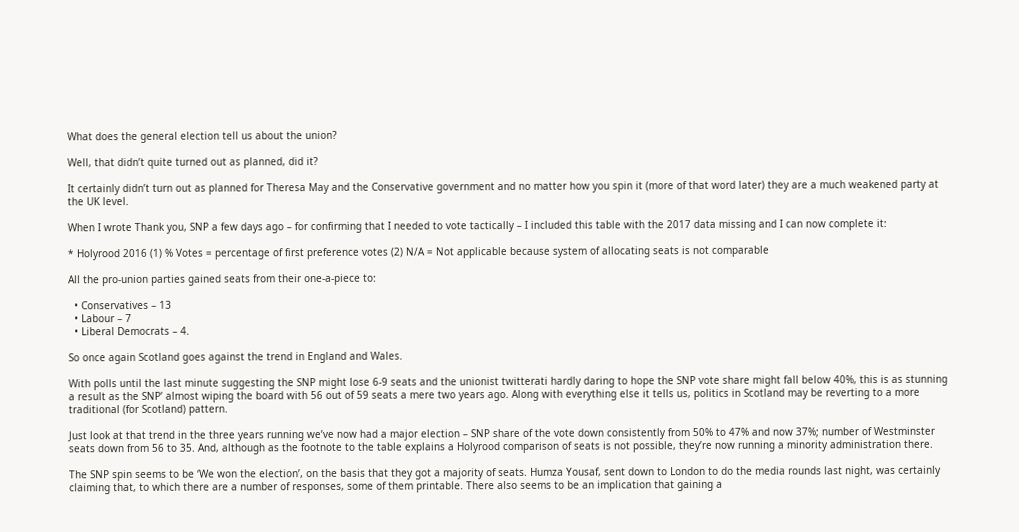What does the general election tell us about the union?

Well, that didn’t quite turned out as planned, did it?

It certainly didn’t turn out as planned for Theresa May and the Conservative government and no matter how you spin it (more of that word later) they are a much weakened party at the UK level.

When I wrote Thank you, SNP a few days ago – for confirming that I needed to vote tactically – I included this table with the 2017 data missing and I can now complete it:

* Holyrood 2016 (1) % Votes = percentage of first preference votes (2) N/A = Not applicable because system of allocating seats is not comparable

All the pro-union parties gained seats from their one-a-piece to:

  • Conservatives – 13
  • Labour – 7
  • Liberal Democrats – 4.

So once again Scotland goes against the trend in England and Wales.

With polls until the last minute suggesting the SNP might lose 6-9 seats and the unionist twitterati hardly daring to hope the SNP vote share might fall below 40%, this is as stunning a result as the SNP’ almost wiping the board with 56 out of 59 seats a mere two years ago. Along with everything else it tells us, politics in Scotland may be reverting to a more traditional (for Scotland) pattern.

Just look at that trend in the three years running we’ve now had a major election – SNP share of the vote down consistently from 50% to 47% and now 37%; number of Westminster seats down from 56 to 35. And, although as the footnote to the table explains a Holyrood comparison of seats is not possible, they’re now running a minority administration there.

The SNP spin seems to be ‘We won the election’, on the basis that they got a majority of seats. Humza Yousaf, sent down to London to do the media rounds last night, was certainly claiming that, to which there are a number of responses, some of them printable. There also seems to be an implication that gaining a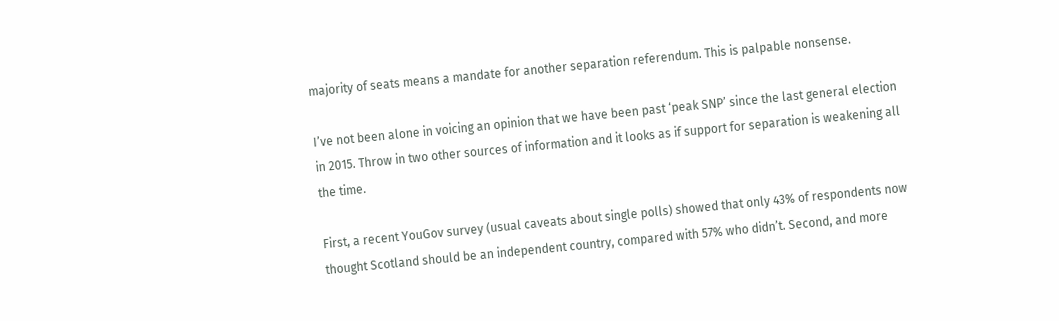majority of seats means a mandate for another separation referendum. This is palpable nonsense.

I’ve not been alone in voicing an opinion that we have been past ‘peak SNP’ since the last general election in 2015. Throw in two other sources of information and it looks as if support for separation is weakening all the time.

First, a recent YouGov survey (usual caveats about single polls) showed that only 43% of respondents now thought Scotland should be an independent country, compared with 57% who didn’t. Second, and more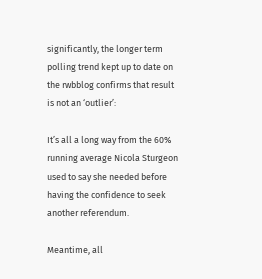significantly, the longer term polling trend kept up to date on the rwbblog confirms that result is not an ‘outlier’:

It’s all a long way from the 60% running average Nicola Sturgeon used to say she needed before having the confidence to seek another referendum.

Meantime, all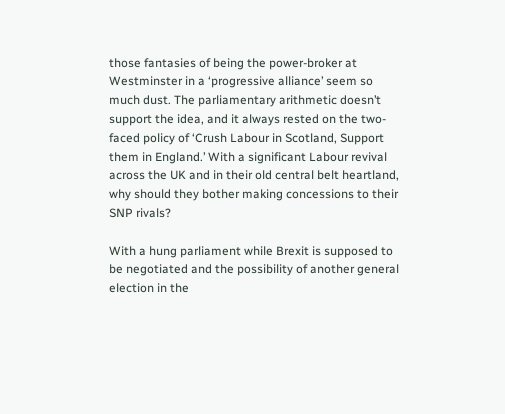those fantasies of being the power-broker at Westminster in a ‘progressive alliance’ seem so much dust. The parliamentary arithmetic doesn’t support the idea, and it always rested on the two-faced policy of ‘Crush Labour in Scotland, Support them in England.’ With a significant Labour revival across the UK and in their old central belt heartland, why should they bother making concessions to their SNP rivals?

With a hung parliament while Brexit is supposed to be negotiated and the possibility of another general election in the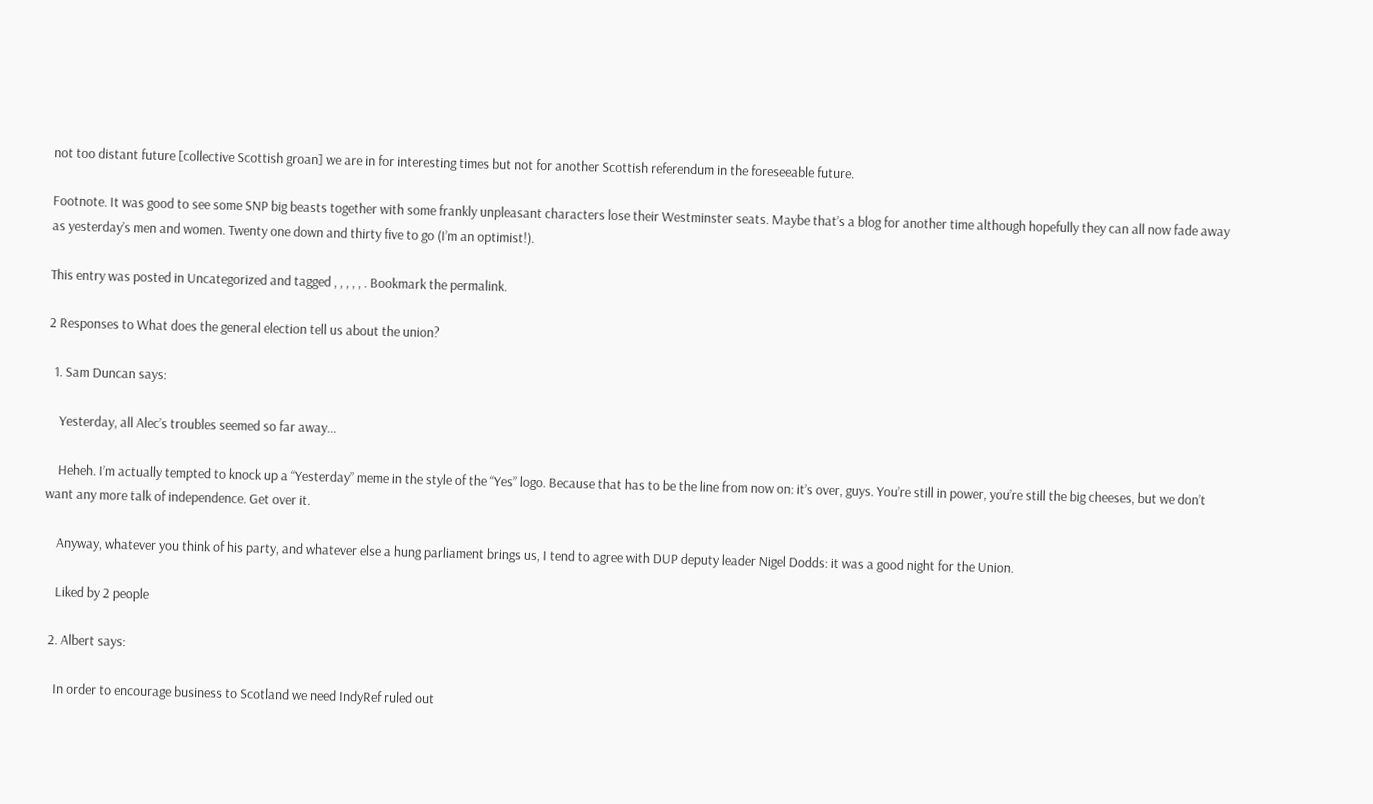not too distant future [collective Scottish groan] we are in for interesting times but not for another Scottish referendum in the foreseeable future.

Footnote. It was good to see some SNP big beasts together with some frankly unpleasant characters lose their Westminster seats. Maybe that’s a blog for another time although hopefully they can all now fade away as yesterday’s men and women. Twenty one down and thirty five to go (I’m an optimist!).

This entry was posted in Uncategorized and tagged , , , , , . Bookmark the permalink.

2 Responses to What does the general election tell us about the union?

  1. Sam Duncan says:

    Yesterday, all Alec’s troubles seemed so far away…

    Heheh. I’m actually tempted to knock up a “Yesterday” meme in the style of the “Yes” logo. Because that has to be the line from now on: it’s over, guys. You’re still in power, you’re still the big cheeses, but we don’t want any more talk of independence. Get over it.

    Anyway, whatever you think of his party, and whatever else a hung parliament brings us, I tend to agree with DUP deputy leader Nigel Dodds: it was a good night for the Union.

    Liked by 2 people

  2. Albert says:

    In order to encourage business to Scotland we need IndyRef ruled out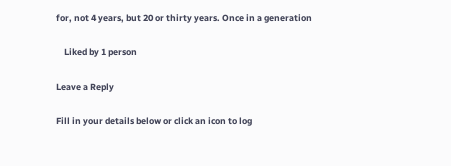for, not 4 years, but 20 or thirty years. Once in a generation

    Liked by 1 person

Leave a Reply

Fill in your details below or click an icon to log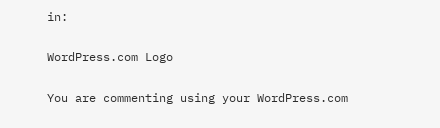in:

WordPress.com Logo

You are commenting using your WordPress.com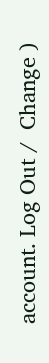account. Log Out /  Change )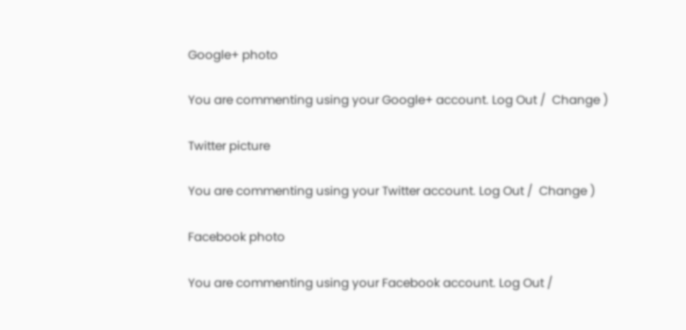Google+ photo

You are commenting using your Google+ account. Log Out /  Change )

Twitter picture

You are commenting using your Twitter account. Log Out /  Change )

Facebook photo

You are commenting using your Facebook account. Log Out /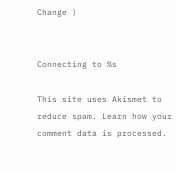Change )


Connecting to %s

This site uses Akismet to reduce spam. Learn how your comment data is processed.